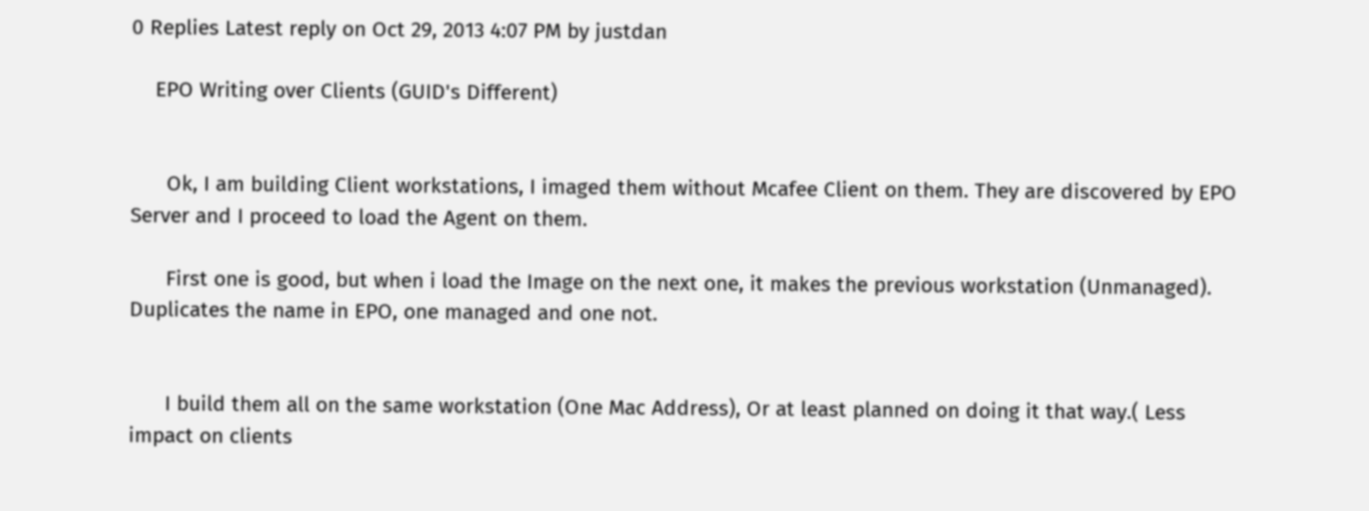0 Replies Latest reply on Oct 29, 2013 4:07 PM by justdan

    EPO Writing over Clients (GUID's Different)


      Ok, I am building Client workstations, I imaged them without Mcafee Client on them. They are discovered by EPO Server and I proceed to load the Agent on them.

      First one is good, but when i load the Image on the next one, it makes the previous workstation (Unmanaged). Duplicates the name in EPO, one managed and one not.


      I build them all on the same workstation (One Mac Address), Or at least planned on doing it that way.( Less impact on clients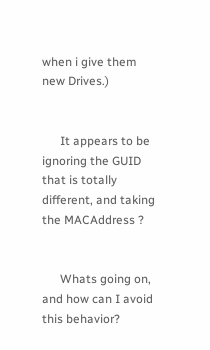when i give them new Drives.)


      It appears to be ignoring the GUID that is totally different, and taking the MACAddress ?


      Whats going on, and how can I avoid this behavior?